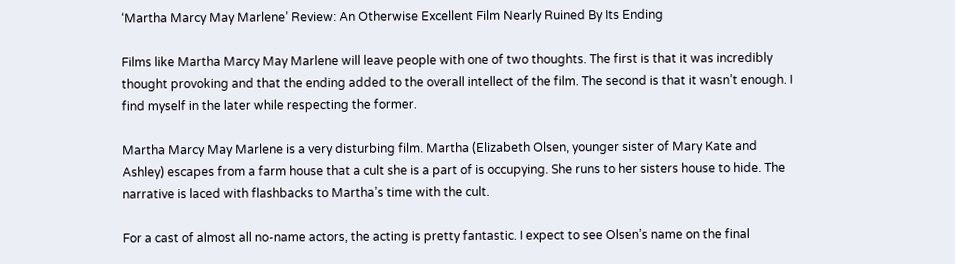‘Martha Marcy May Marlene’ Review: An Otherwise Excellent Film Nearly Ruined By Its Ending

Films like Martha Marcy May Marlene will leave people with one of two thoughts. The first is that it was incredibly thought provoking and that the ending added to the overall intellect of the film. The second is that it wasn’t enough. I find myself in the later while respecting the former.

Martha Marcy May Marlene is a very disturbing film. Martha (Elizabeth Olsen, younger sister of Mary Kate and Ashley) escapes from a farm house that a cult she is a part of is occupying. She runs to her sisters house to hide. The narrative is laced with flashbacks to Martha’s time with the cult.

For a cast of almost all no-name actors, the acting is pretty fantastic. I expect to see Olsen’s name on the final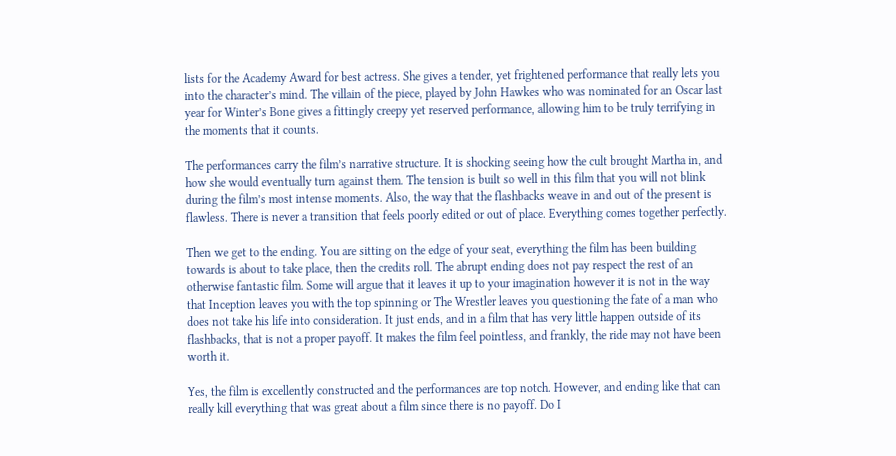lists for the Academy Award for best actress. She gives a tender, yet frightened performance that really lets you into the character’s mind. The villain of the piece, played by John Hawkes who was nominated for an Oscar last year for Winter’s Bone gives a fittingly creepy yet reserved performance, allowing him to be truly terrifying in the moments that it counts.

The performances carry the film’s narrative structure. It is shocking seeing how the cult brought Martha in, and how she would eventually turn against them. The tension is built so well in this film that you will not blink during the film’s most intense moments. Also, the way that the flashbacks weave in and out of the present is flawless. There is never a transition that feels poorly edited or out of place. Everything comes together perfectly.

Then we get to the ending. You are sitting on the edge of your seat, everything the film has been building towards is about to take place, then the credits roll. The abrupt ending does not pay respect the rest of an otherwise fantastic film. Some will argue that it leaves it up to your imagination however it is not in the way that Inception leaves you with the top spinning or The Wrestler leaves you questioning the fate of a man who does not take his life into consideration. It just ends, and in a film that has very little happen outside of its flashbacks, that is not a proper payoff. It makes the film feel pointless, and frankly, the ride may not have been worth it.

Yes, the film is excellently constructed and the performances are top notch. However, and ending like that can really kill everything that was great about a film since there is no payoff. Do I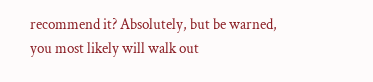recommend it? Absolutely, but be warned, you most likely will walk out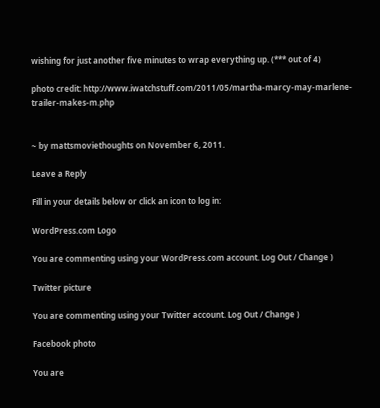wishing for just another five minutes to wrap everything up. (*** out of 4)

photo credit: http://www.iwatchstuff.com/2011/05/martha-marcy-may-marlene-trailer-makes-m.php


~ by mattsmoviethoughts on November 6, 2011.

Leave a Reply

Fill in your details below or click an icon to log in:

WordPress.com Logo

You are commenting using your WordPress.com account. Log Out / Change )

Twitter picture

You are commenting using your Twitter account. Log Out / Change )

Facebook photo

You are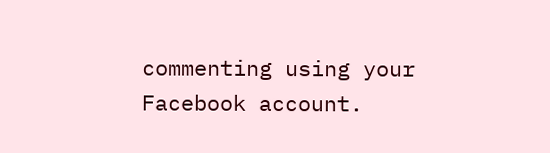commenting using your Facebook account.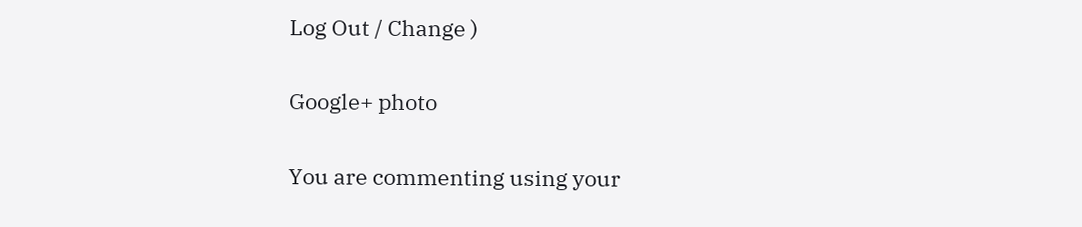Log Out / Change )

Google+ photo

You are commenting using your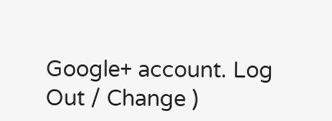Google+ account. Log Out / Change )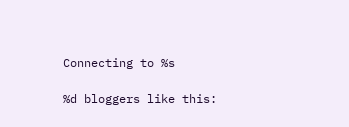Connecting to %s

%d bloggers like this: